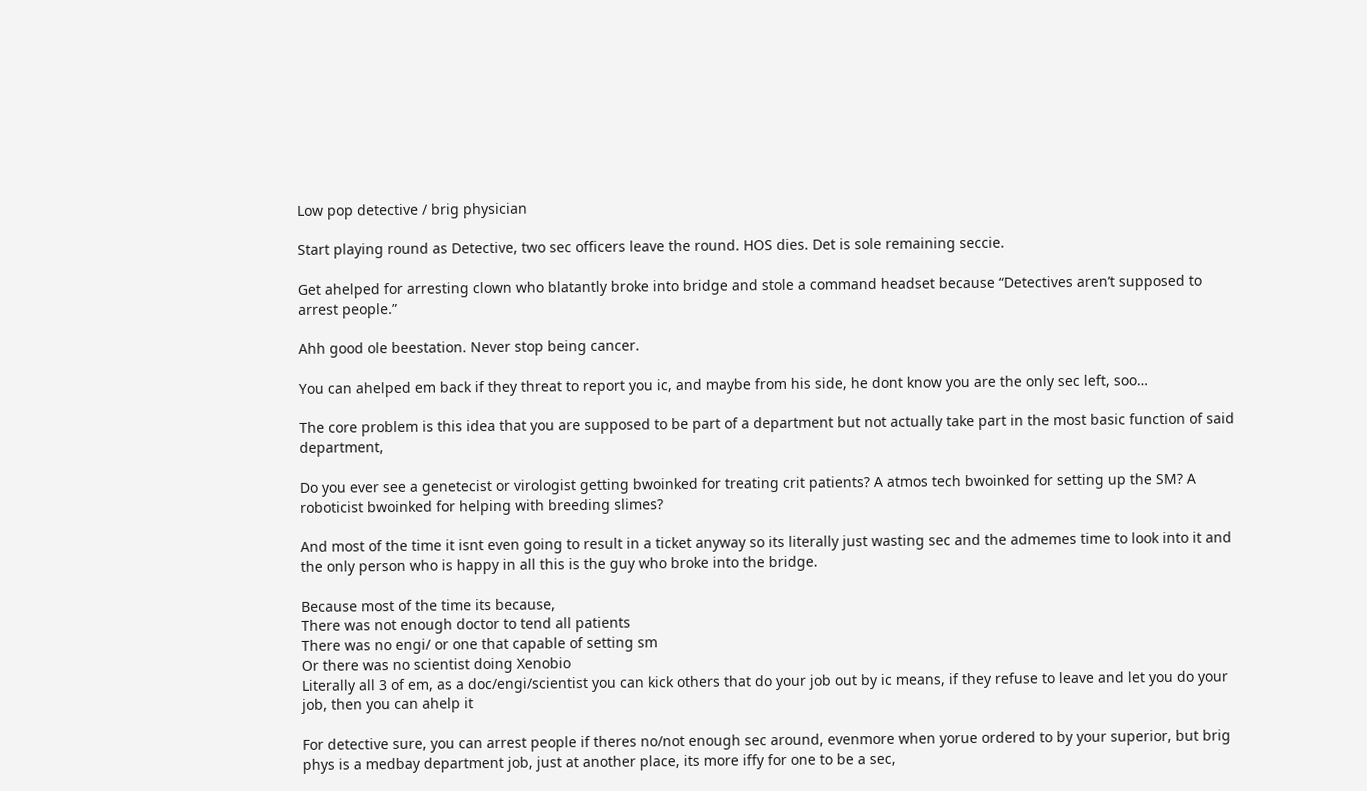Low pop detective / brig physician

Start playing round as Detective, two sec officers leave the round. HOS dies. Det is sole remaining seccie.

Get ahelped for arresting clown who blatantly broke into bridge and stole a command headset because “Detectives aren’t supposed to arrest people.”

Ahh good ole beestation. Never stop being cancer.

You can ahelped em back if they threat to report you ic, and maybe from his side, he dont know you are the only sec left, soo…

The core problem is this idea that you are supposed to be part of a department but not actually take part in the most basic function of said department,

Do you ever see a genetecist or virologist getting bwoinked for treating crit patients? A atmos tech bwoinked for setting up the SM? A roboticist bwoinked for helping with breeding slimes?

And most of the time it isnt even going to result in a ticket anyway so its literally just wasting sec and the admemes time to look into it and the only person who is happy in all this is the guy who broke into the bridge.

Because most of the time its because,
There was not enough doctor to tend all patients
There was no engi/ or one that capable of setting sm
Or there was no scientist doing Xenobio
Literally all 3 of em, as a doc/engi/scientist you can kick others that do your job out by ic means, if they refuse to leave and let you do your job, then you can ahelp it

For detective sure, you can arrest people if theres no/not enough sec around, evenmore when yorue ordered to by your superior, but brig phys is a medbay department job, just at another place, its more iffy for one to be a sec,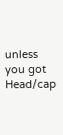unless you got Head/cap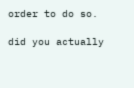order to do so.

did you actually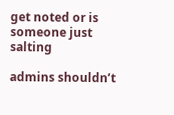get noted or is someone just salting

admins shouldn’t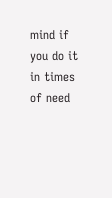mind if you do it in times of need